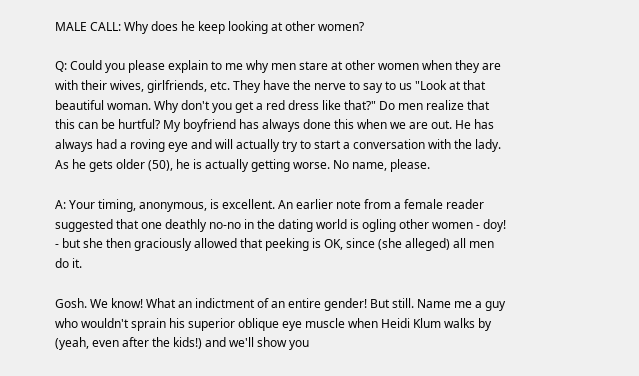MALE CALL: Why does he keep looking at other women?

Q: Could you please explain to me why men stare at other women when they are with their wives, girlfriends, etc. They have the nerve to say to us "Look at that beautiful woman. Why don't you get a red dress like that?" Do men realize that this can be hurtful? My boyfriend has always done this when we are out. He has always had a roving eye and will actually try to start a conversation with the lady. As he gets older (50), he is actually getting worse. No name, please.

A: Your timing, anonymous, is excellent. An earlier note from a female reader suggested that one deathly no-no in the dating world is ogling other women - doy! - but she then graciously allowed that peeking is OK, since (she alleged) all men do it.

Gosh. We know! What an indictment of an entire gender! But still. Name me a guy who wouldn't sprain his superior oblique eye muscle when Heidi Klum walks by (yeah, even after the kids!) and we'll show you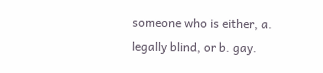someone who is either, a. legally blind, or b. gay.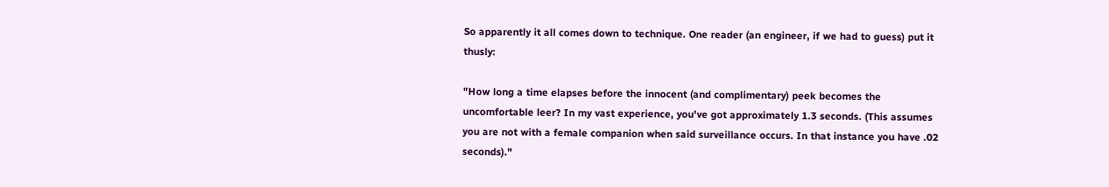So apparently it all comes down to technique. One reader (an engineer, if we had to guess) put it thusly:

"How long a time elapses before the innocent (and complimentary) peek becomes the uncomfortable leer? In my vast experience, you've got approximately 1.3 seconds. (This assumes you are not with a female companion when said surveillance occurs. In that instance you have .02 seconds)."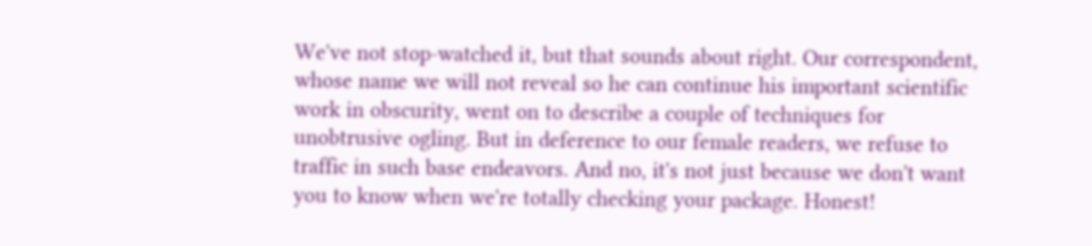We've not stop-watched it, but that sounds about right. Our correspondent, whose name we will not reveal so he can continue his important scientific work in obscurity, went on to describe a couple of techniques for unobtrusive ogling. But in deference to our female readers, we refuse to traffic in such base endeavors. And no, it's not just because we don't want you to know when we're totally checking your package. Honest!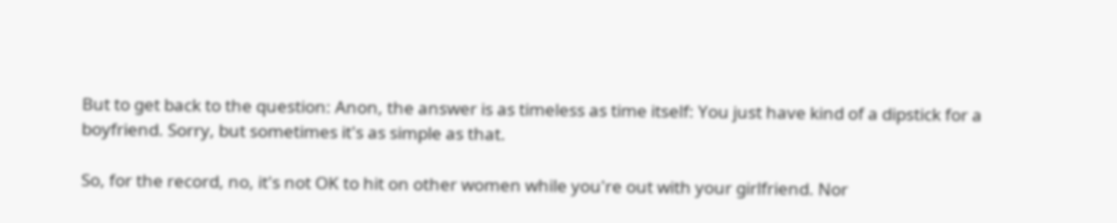But to get back to the question: Anon, the answer is as timeless as time itself: You just have kind of a dipstick for a boyfriend. Sorry, but sometimes it's as simple as that.

So, for the record, no, it's not OK to hit on other women while you're out with your girlfriend. Nor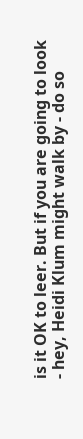is it OK to leer. But if you are going to look - hey, Heidi Klum might walk by - do so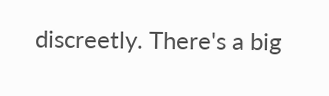discreetly. There's a big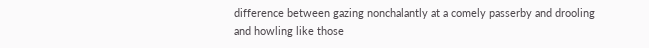difference between gazing nonchalantly at a comely passerby and drooling and howling like those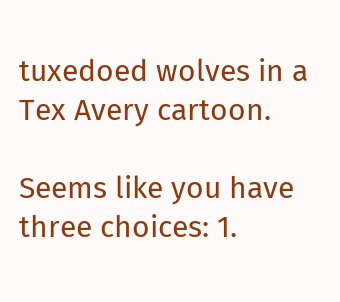tuxedoed wolves in a Tex Avery cartoon.

Seems like you have three choices: 1.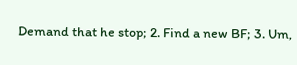Demand that he stop; 2. Find a new BF; 3. Um,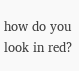how do you look in red?